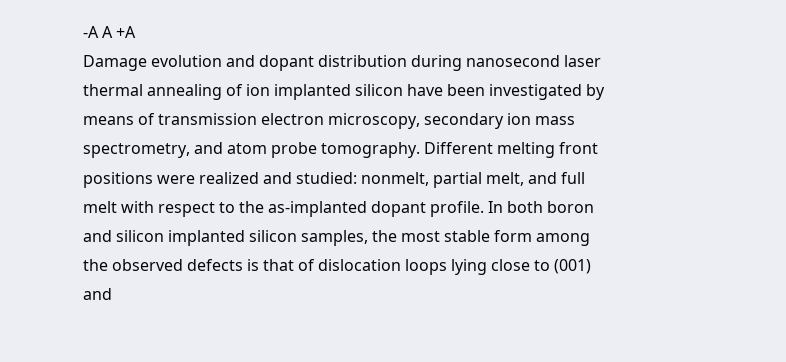-A A +A
Damage evolution and dopant distribution during nanosecond laser thermal annealing of ion implanted silicon have been investigated by means of transmission electron microscopy, secondary ion mass spectrometry, and atom probe tomography. Different melting front positions were realized and studied: nonmelt, partial melt, and full melt with respect to the as-implanted dopant profile. In both boron and silicon implanted silicon samples, the most stable form among the observed defects is that of dislocation loops lying close to (001) and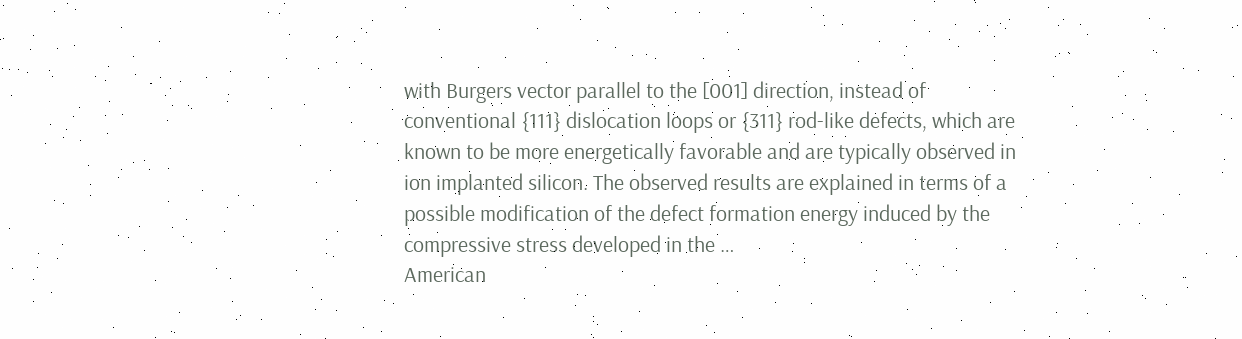with Burgers vector parallel to the [001] direction, instead of conventional {111} dislocation loops or {311} rod-like defects, which are known to be more energetically favorable and are typically observed in ion implanted silicon. The observed results are explained in terms of a possible modification of the defect formation energy induced by the compressive stress developed in the …
American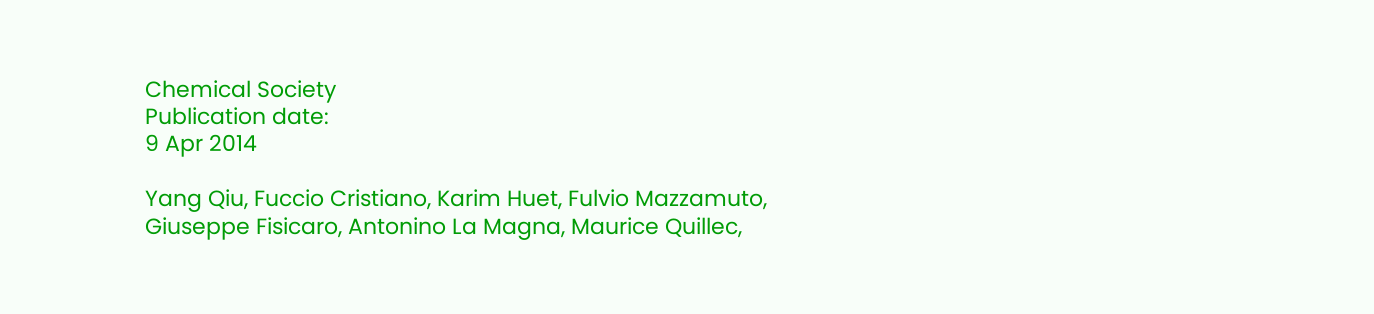Chemical Society
Publication date:
9 Apr 2014

Yang Qiu, Fuccio Cristiano, Karim Huet, Fulvio Mazzamuto, Giuseppe Fisicaro, Antonino La Magna, Maurice Quillec,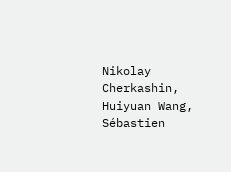Nikolay Cherkashin, Huiyuan Wang, Sébastien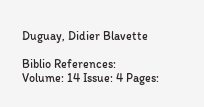Duguay, Didier Blavette

Biblio References:
Volume: 14 Issue: 4 Pages: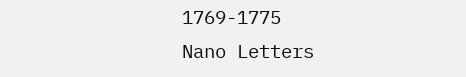1769-1775
Nano Letters